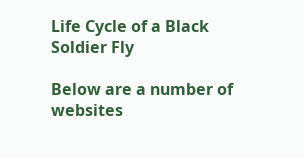Life Cycle of a Black Soldier Fly

Below are a number of websites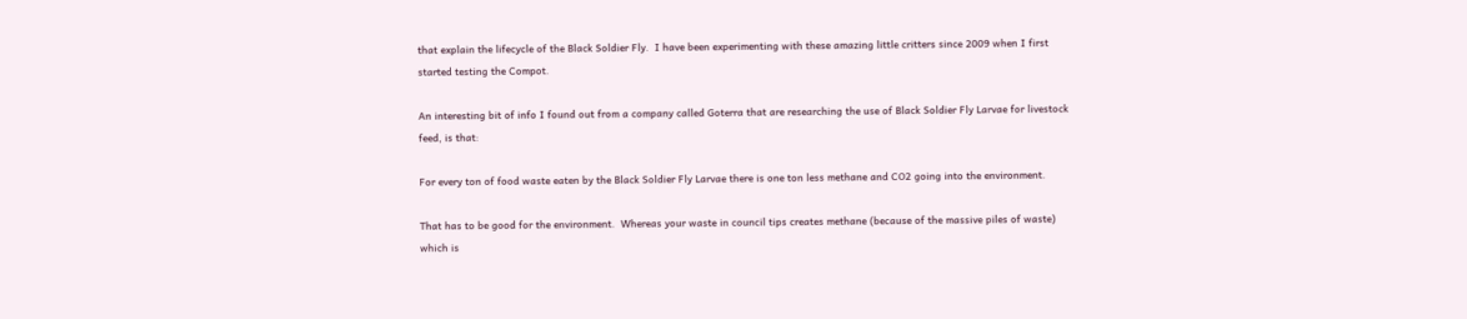that explain the lifecycle of the Black Soldier Fly.  I have been experimenting with these amazing little critters since 2009 when I first started testing the Compot.

An interesting bit of info I found out from a company called Goterra that are researching the use of Black Soldier Fly Larvae for livestock feed, is that:

For every ton of food waste eaten by the Black Soldier Fly Larvae there is one ton less methane and CO2 going into the environment.

That has to be good for the environment.  Whereas your waste in council tips creates methane (because of the massive piles of waste) which is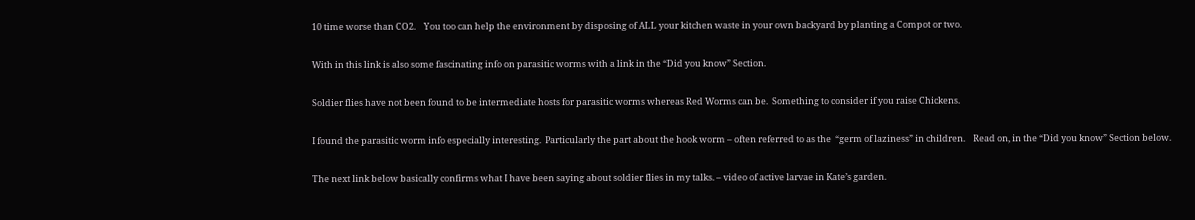10 time worse than CO2.    You too can help the environment by disposing of ALL your kitchen waste in your own backyard by planting a Compot or two.

With in this link is also some fascinating info on parasitic worms with a link in the “Did you know” Section.

Soldier flies have not been found to be intermediate hosts for parasitic worms whereas Red Worms can be.  Something to consider if you raise Chickens.

I found the parasitic worm info especially interesting.  Particularly the part about the hook worm – often referred to as the  “germ of laziness” in children.    Read on, in the “Did you know” Section below.

The next link below basically confirms what I have been saying about soldier flies in my talks. – video of active larvae in Kate’s garden.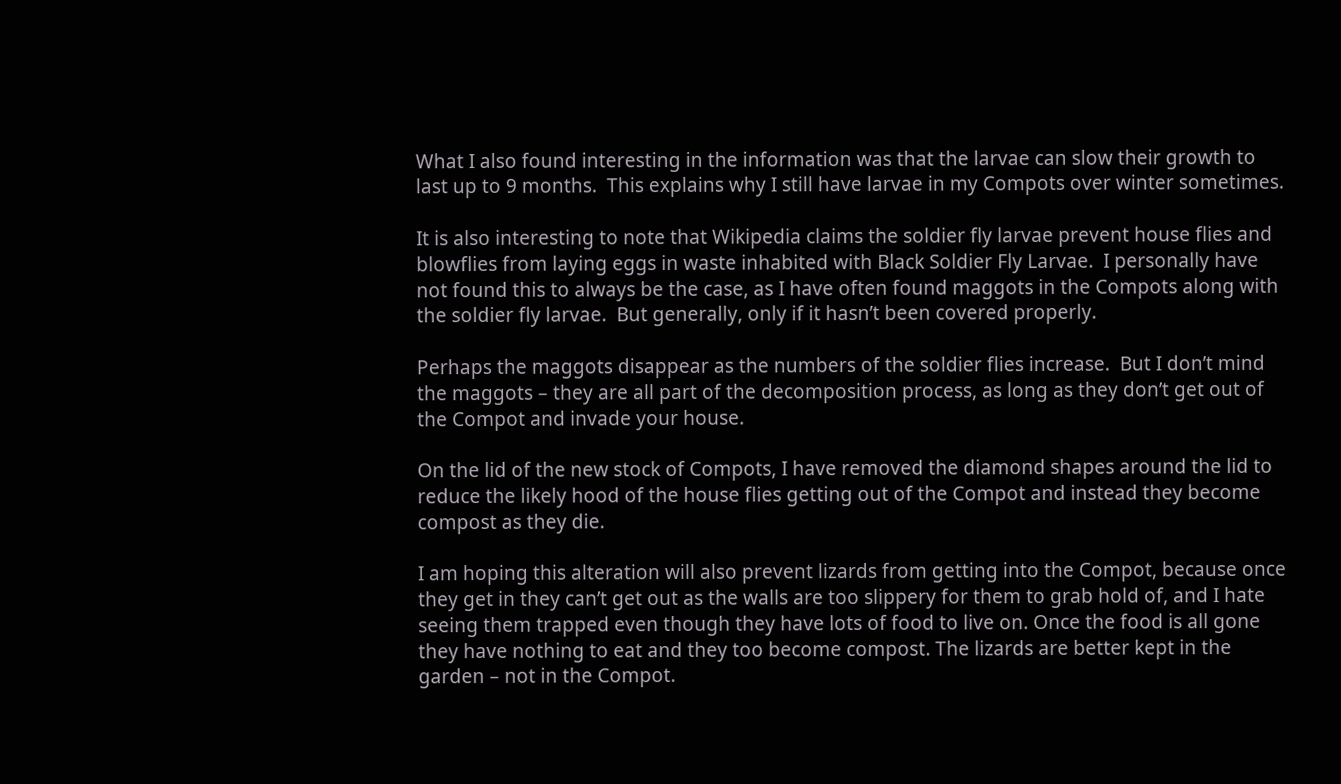What I also found interesting in the information was that the larvae can slow their growth to last up to 9 months.  This explains why I still have larvae in my Compots over winter sometimes.

It is also interesting to note that Wikipedia claims the soldier fly larvae prevent house flies and blowflies from laying eggs in waste inhabited with Black Soldier Fly Larvae.  I personally have not found this to always be the case, as I have often found maggots in the Compots along with the soldier fly larvae.  But generally, only if it hasn’t been covered properly.

Perhaps the maggots disappear as the numbers of the soldier flies increase.  But I don’t mind the maggots – they are all part of the decomposition process, as long as they don’t get out of the Compot and invade your house.

On the lid of the new stock of Compots, I have removed the diamond shapes around the lid to reduce the likely hood of the house flies getting out of the Compot and instead they become compost as they die.

I am hoping this alteration will also prevent lizards from getting into the Compot, because once they get in they can’t get out as the walls are too slippery for them to grab hold of, and I hate seeing them trapped even though they have lots of food to live on. Once the food is all gone they have nothing to eat and they too become compost. The lizards are better kept in the garden – not in the Compot.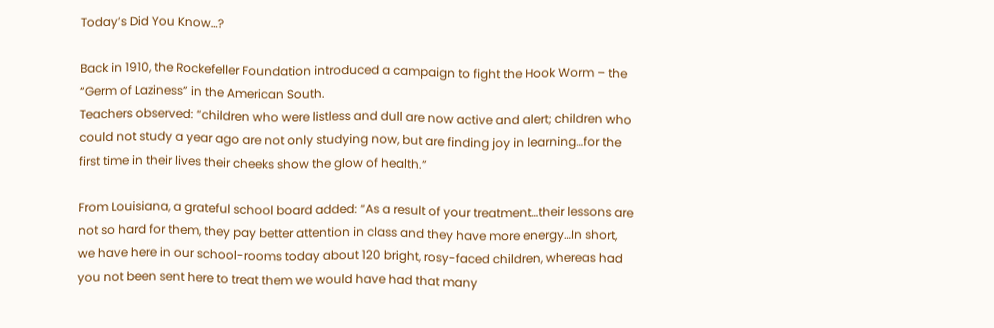Today’s Did You Know…?

Back in 1910, the Rockefeller Foundation introduced a campaign to fight the Hook Worm – the “Germ of Laziness” in the American South.
Teachers observed: “children who were listless and dull are now active and alert; children who could not study a year ago are not only studying now, but are finding joy in learning…for the first time in their lives their cheeks show the glow of health.”

From Louisiana, a grateful school board added: “As a result of your treatment…their lessons are not so hard for them, they pay better attention in class and they have more energy…In short, we have here in our school-rooms today about 120 bright, rosy-faced children, whereas had you not been sent here to treat them we would have had that many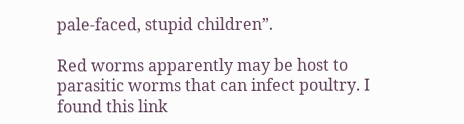pale-faced, stupid children”.

Red worms apparently may be host to parasitic worms that can infect poultry. I found this link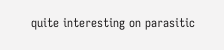quite interesting on parasitic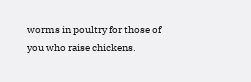worms in poultry for those of you who raise chickens.